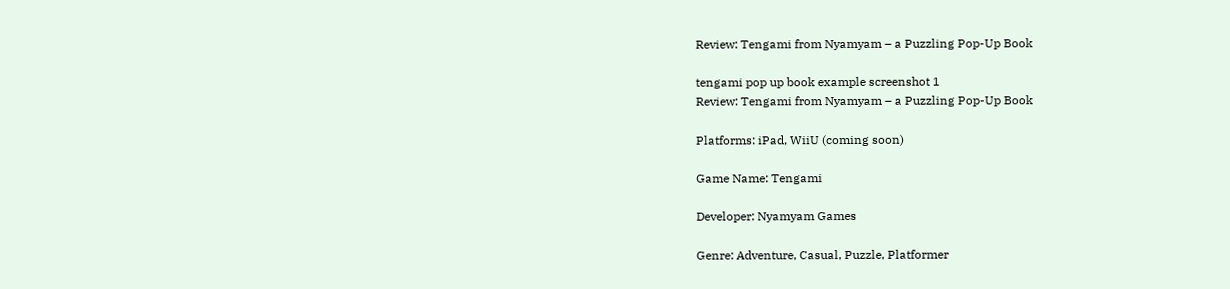Review: Tengami from Nyamyam – a Puzzling Pop-Up Book

tengami pop up book example screenshot 1
Review: Tengami from Nyamyam – a Puzzling Pop-Up Book

Platforms: iPad, WiiU (coming soon)

Game Name: Tengami

Developer: Nyamyam Games

Genre: Adventure, Casual, Puzzle, Platformer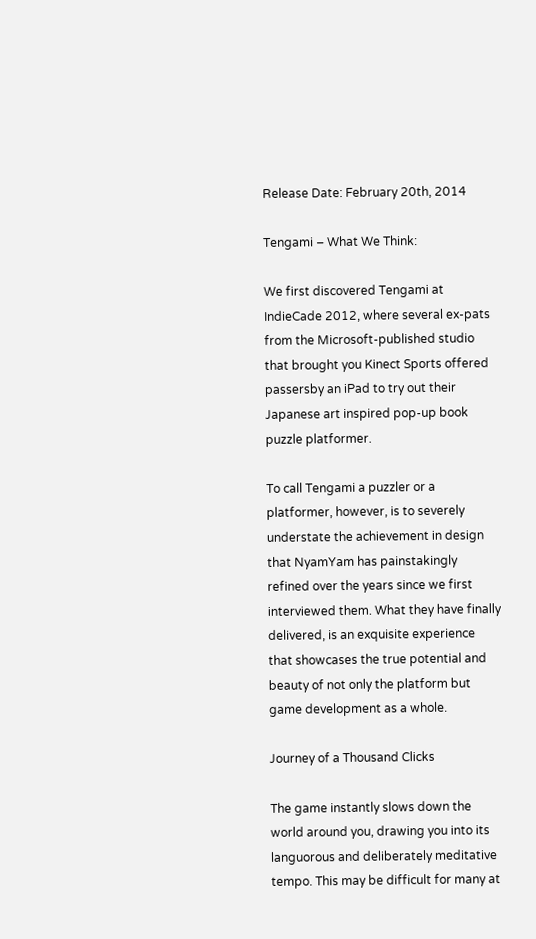Release Date: February 20th, 2014

Tengami – What We Think:

We first discovered Tengami at IndieCade 2012, where several ex-pats from the Microsoft-published studio that brought you Kinect Sports offered passersby an iPad to try out their Japanese art inspired pop-up book puzzle platformer.

To call Tengami a puzzler or a platformer, however, is to severely understate the achievement in design that NyamYam has painstakingly refined over the years since we first interviewed them. What they have finally delivered, is an exquisite experience that showcases the true potential and beauty of not only the platform but game development as a whole.

Journey of a Thousand Clicks

The game instantly slows down the world around you, drawing you into its languorous and deliberately meditative tempo. This may be difficult for many at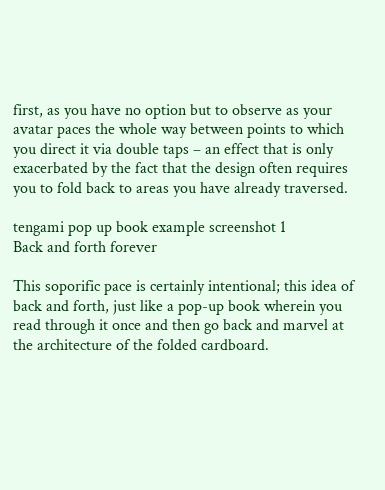first, as you have no option but to observe as your avatar paces the whole way between points to which you direct it via double taps – an effect that is only exacerbated by the fact that the design often requires you to fold back to areas you have already traversed.

tengami pop up book example screenshot 1
Back and forth forever

This soporific pace is certainly intentional; this idea of back and forth, just like a pop-up book wherein you read through it once and then go back and marvel at the architecture of the folded cardboard.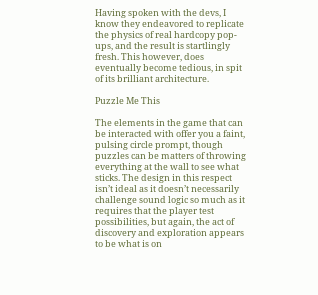Having spoken with the devs, I know they endeavored to replicate the physics of real hardcopy pop-ups, and the result is startlingly fresh. This however, does eventually become tedious, in spit of its brilliant architecture.

Puzzle Me This

The elements in the game that can be interacted with offer you a faint, pulsing circle prompt, though puzzles can be matters of throwing everything at the wall to see what sticks. The design in this respect isn’t ideal as it doesn’t necessarily challenge sound logic so much as it requires that the player test possibilities, but again, the act of discovery and exploration appears to be what is on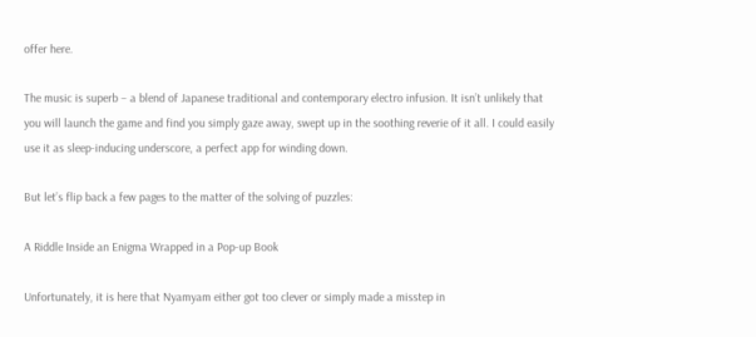offer here.

The music is superb – a blend of Japanese traditional and contemporary electro infusion. It isn’t unlikely that you will launch the game and find you simply gaze away, swept up in the soothing reverie of it all. I could easily use it as sleep-inducing underscore, a perfect app for winding down.

But let’s flip back a few pages to the matter of the solving of puzzles:

A Riddle Inside an Enigma Wrapped in a Pop-up Book

Unfortunately, it is here that Nyamyam either got too clever or simply made a misstep in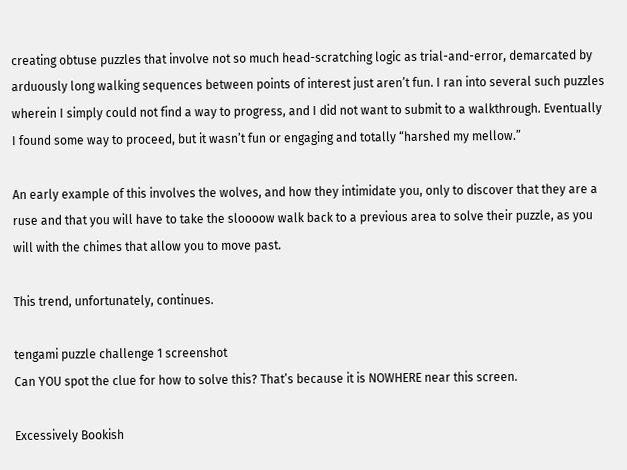creating obtuse puzzles that involve not so much head-scratching logic as trial-and-error, demarcated by arduously long walking sequences between points of interest just aren’t fun. I ran into several such puzzles wherein I simply could not find a way to progress, and I did not want to submit to a walkthrough. Eventually I found some way to proceed, but it wasn’t fun or engaging and totally “harshed my mellow.”

An early example of this involves the wolves, and how they intimidate you, only to discover that they are a ruse and that you will have to take the sloooow walk back to a previous area to solve their puzzle, as you will with the chimes that allow you to move past.

This trend, unfortunately, continues.

tengami puzzle challenge 1 screenshot
Can YOU spot the clue for how to solve this? That’s because it is NOWHERE near this screen.

Excessively Bookish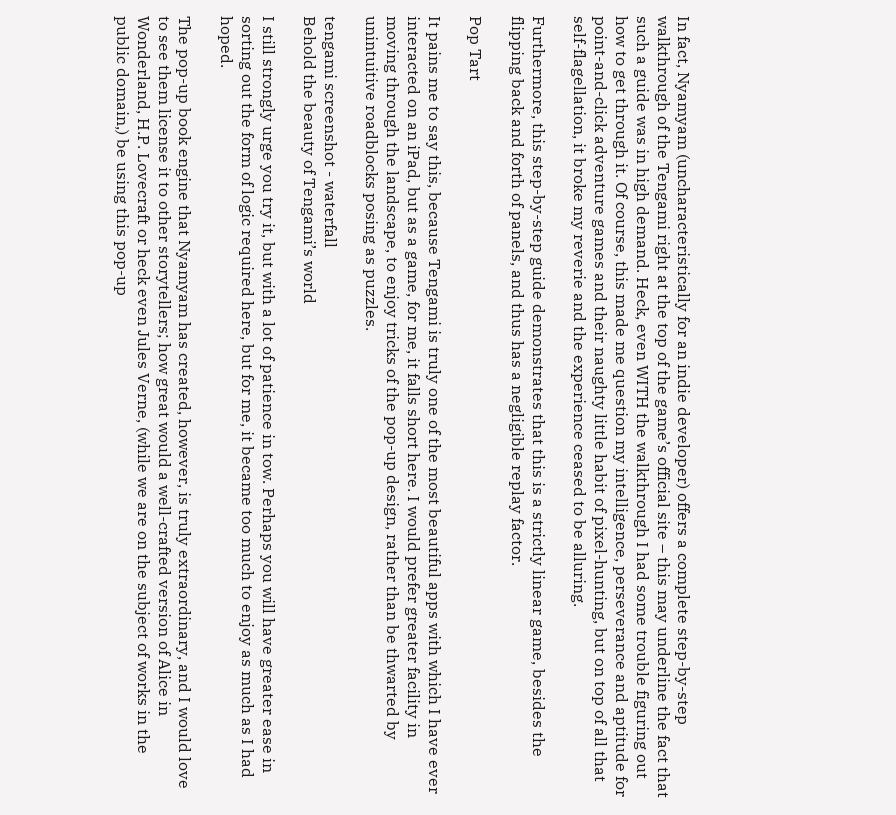In fact, Nyamyam (uncharacteristically for an indie developer) offers a complete step-by-step walkthrough of the Tengami right at the top of the game’s official site – this may underline the fact that such a guide was in high demand. Heck, even WITH the walkthrough I had some trouble figuring out how to get through it. Of course, this made me question my intelligence, perseverance and aptitude for point-and-click adventure games and their naughty little habit of pixel-hunting, but on top of all that self-flagellation, it broke my reverie and the experience ceased to be alluring.

Furthermore, this step-by-step guide demonstrates that this is a strictly linear game, besides the flipping back and forth of panels, and thus has a negligible replay factor.

Pop Tart

It pains me to say this, because Tengami is truly one of the most beautiful apps with which I have ever interacted on an iPad, but as a game, for me, it falls short here. I would prefer greater facility in moving through the landscape, to enjoy tricks of the pop-up design, rather than be thwarted by unintuitive roadblocks posing as puzzles.

tengami screenshot - waterfall
Behold the beauty of Tengami’s world

I still strongly urge you try it, but with a lot of patience in tow. Perhaps you will have greater ease in sorting out the form of logic required here, but for me, it became too much to enjoy as much as I had hoped.

The pop-up book engine that Nyamyam has created, however, is truly extraordinary, and I would love to see them license it to other storytellers; how great would a well-crafted version of Alice in Wonderland, H.P. Lovecraft or heck even Jules Verne, (while we are on the subject of works in the public domain,) be using this pop-up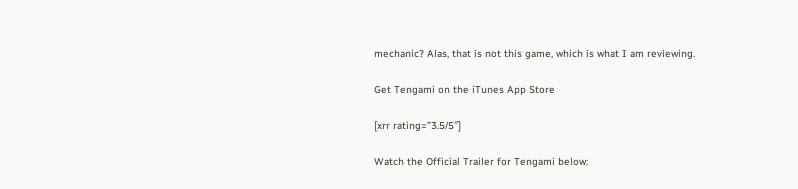mechanic? Alas, that is not this game, which is what I am reviewing.

Get Tengami on the iTunes App Store

[xrr rating=”3.5/5″]

Watch the Official Trailer for Tengami below: